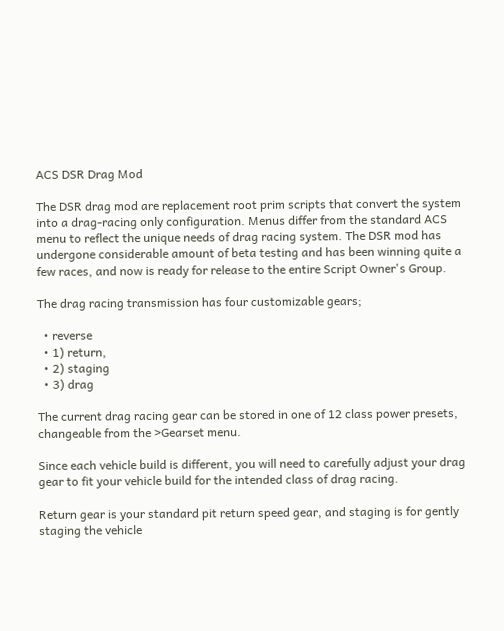ACS DSR Drag Mod

The DSR drag mod are replacement root prim scripts that convert the system into a drag-racing only configuration. Menus differ from the standard ACS menu to reflect the unique needs of drag racing system. The DSR mod has undergone considerable amount of beta testing and has been winning quite a few races, and now is ready for release to the entire Script Owner's Group.

The drag racing transmission has four customizable gears;

  • reverse
  • 1) return,
  • 2) staging
  • 3) drag

The current drag racing gear can be stored in one of 12 class power presets, changeable from the >Gearset menu.

Since each vehicle build is different, you will need to carefully adjust your drag gear to fit your vehicle build for the intended class of drag racing.

Return gear is your standard pit return speed gear, and staging is for gently staging the vehicle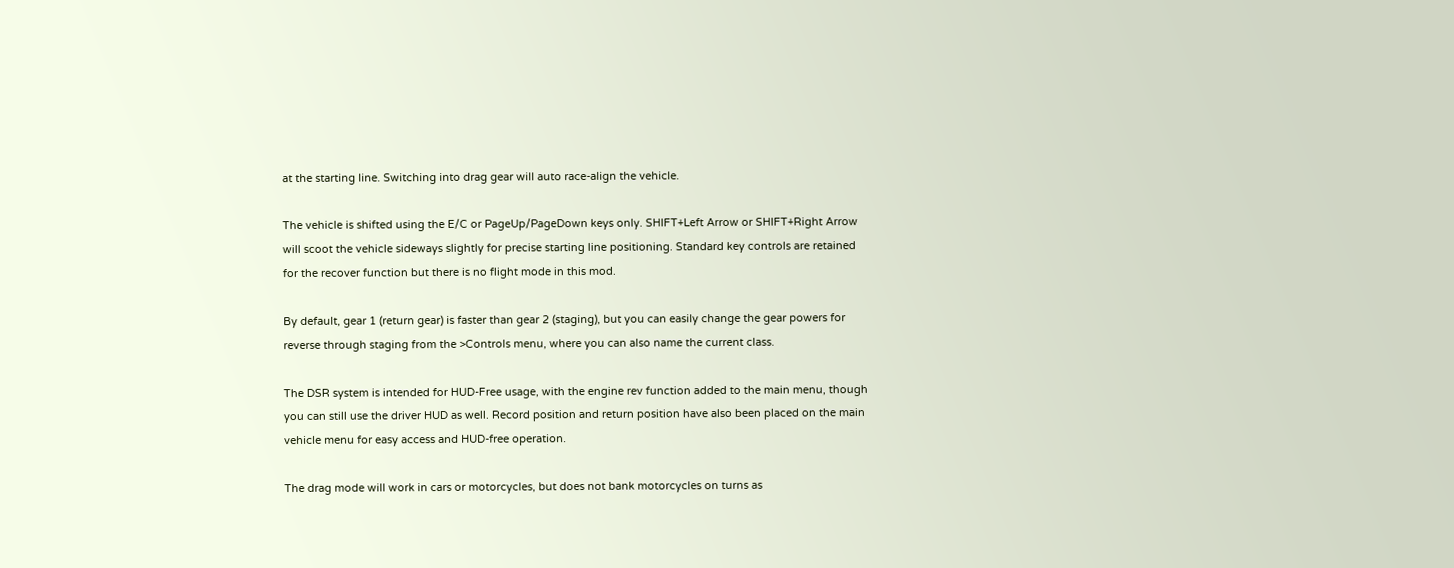at the starting line. Switching into drag gear will auto race-align the vehicle.

The vehicle is shifted using the E/C or PageUp/PageDown keys only. SHIFT+Left Arrow or SHIFT+Right Arrow will scoot the vehicle sideways slightly for precise starting line positioning. Standard key controls are retained for the recover function but there is no flight mode in this mod.

By default, gear 1 (return gear) is faster than gear 2 (staging), but you can easily change the gear powers for reverse through staging from the >Controls menu, where you can also name the current class.

The DSR system is intended for HUD-Free usage, with the engine rev function added to the main menu, though you can still use the driver HUD as well. Record position and return position have also been placed on the main vehicle menu for easy access and HUD-free operation.

The drag mode will work in cars or motorcycles, but does not bank motorcycles on turns as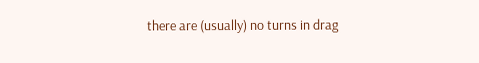there are (usually) no turns in drag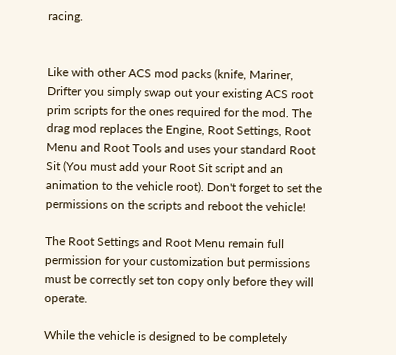racing.


Like with other ACS mod packs (knife, Mariner, Drifter you simply swap out your existing ACS root prim scripts for the ones required for the mod. The drag mod replaces the Engine, Root Settings, Root Menu and Root Tools and uses your standard Root Sit (You must add your Root Sit script and an animation to the vehicle root). Don't forget to set the permissions on the scripts and reboot the vehicle!

The Root Settings and Root Menu remain full permission for your customization but permissions must be correctly set ton copy only before they will operate.

While the vehicle is designed to be completely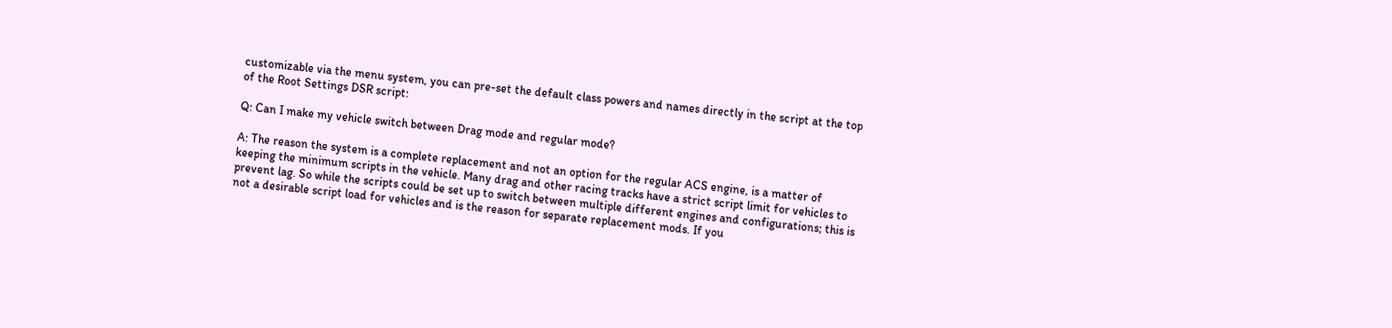customizable via the menu system, you can pre-set the default class powers and names directly in the script at the top of the Root Settings DSR script:

Q: Can I make my vehicle switch between Drag mode and regular mode?

A: The reason the system is a complete replacement and not an option for the regular ACS engine, is a matter of keeping the minimum scripts in the vehicle. Many drag and other racing tracks have a strict script limit for vehicles to prevent lag. So while the scripts could be set up to switch between multiple different engines and configurations; this is not a desirable script load for vehicles and is the reason for separate replacement mods. If you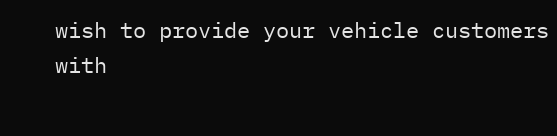wish to provide your vehicle customers with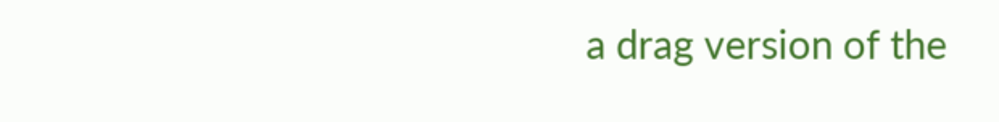a drag version of the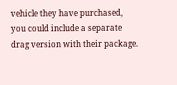vehicle they have purchased, you could include a separate drag version with their package.